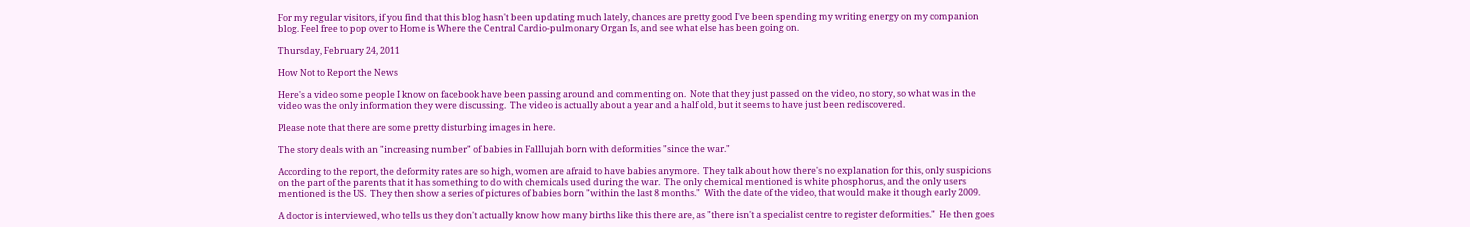For my regular visitors, if you find that this blog hasn't been updating much lately, chances are pretty good I've been spending my writing energy on my companion blog. Feel free to pop over to Home is Where the Central Cardio-pulmonary Organ Is, and see what else has been going on.

Thursday, February 24, 2011

How Not to Report the News

Here's a video some people I know on facebook have been passing around and commenting on.  Note that they just passed on the video, no story, so what was in the video was the only information they were discussing.  The video is actually about a year and a half old, but it seems to have just been rediscovered.

Please note that there are some pretty disturbing images in here.

The story deals with an "increasing number" of babies in Falllujah born with deformities "since the war."

According to the report, the deformity rates are so high, women are afraid to have babies anymore.  They talk about how there's no explanation for this, only suspicions on the part of the parents that it has something to do with chemicals used during the war.  The only chemical mentioned is white phosphorus, and the only users mentioned is the US.  They then show a series of pictures of babies born "within the last 8 months."  With the date of the video, that would make it though early 2009.

A doctor is interviewed, who tells us they don't actually know how many births like this there are, as "there isn't a specialist centre to register deformities."  He then goes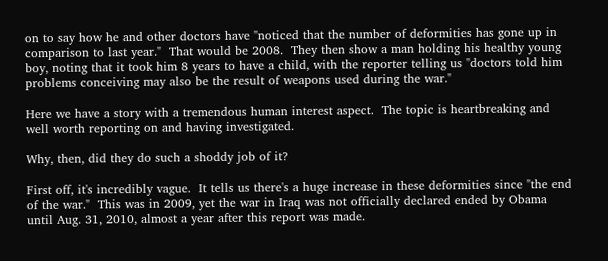on to say how he and other doctors have "noticed that the number of deformities has gone up in comparison to last year."  That would be 2008.  They then show a man holding his healthy young boy, noting that it took him 8 years to have a child, with the reporter telling us "doctors told him problems conceiving may also be the result of weapons used during the war."

Here we have a story with a tremendous human interest aspect.  The topic is heartbreaking and well worth reporting on and having investigated.

Why, then, did they do such a shoddy job of it?

First off, it's incredibly vague.  It tells us there's a huge increase in these deformities since "the end of the war."  This was in 2009, yet the war in Iraq was not officially declared ended by Obama until Aug. 31, 2010, almost a year after this report was made.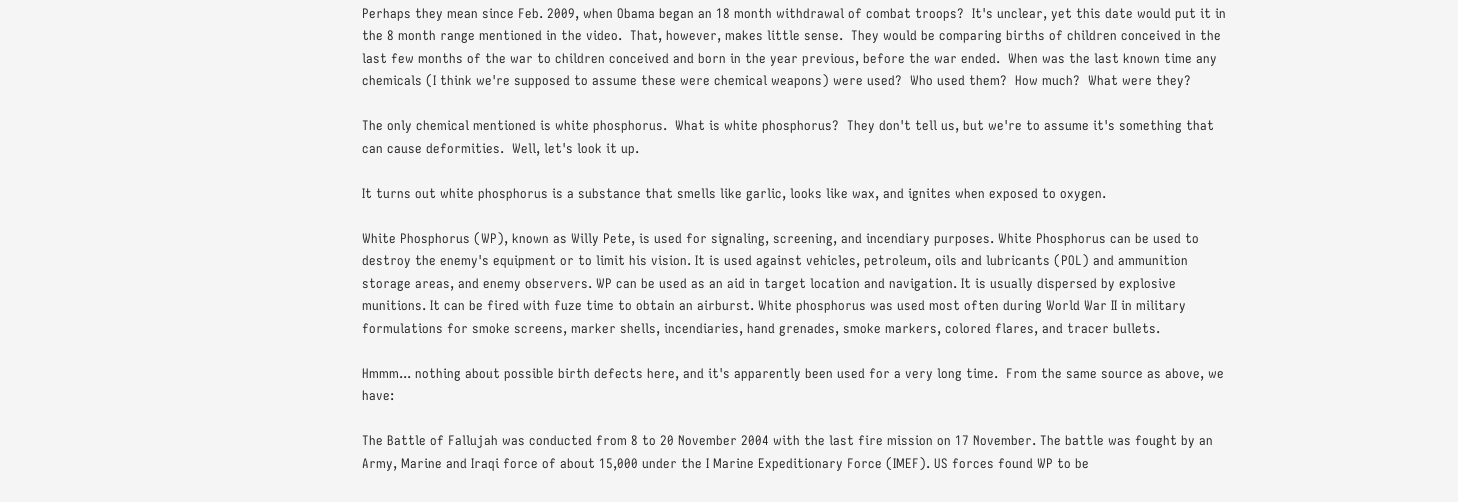Perhaps they mean since Feb. 2009, when Obama began an 18 month withdrawal of combat troops?  It's unclear, yet this date would put it in the 8 month range mentioned in the video.  That, however, makes little sense.  They would be comparing births of children conceived in the last few months of the war to children conceived and born in the year previous, before the war ended.  When was the last known time any chemicals (I think we're supposed to assume these were chemical weapons) were used?  Who used them?  How much?  What were they?

The only chemical mentioned is white phosphorus.  What is white phosphorus?  They don't tell us, but we're to assume it's something that can cause deformities.  Well, let's look it up.

It turns out white phosphorus is a substance that smells like garlic, looks like wax, and ignites when exposed to oxygen.

White Phosphorus (WP), known as Willy Pete, is used for signaling, screening, and incendiary purposes. White Phosphorus can be used to destroy the enemy's equipment or to limit his vision. It is used against vehicles, petroleum, oils and lubricants (POL) and ammunition storage areas, and enemy observers. WP can be used as an aid in target location and navigation. It is usually dispersed by explosive munitions. It can be fired with fuze time to obtain an airburst. White phosphorus was used most often during World War II in military formulations for smoke screens, marker shells, incendiaries, hand grenades, smoke markers, colored flares, and tracer bullets.

Hmmm... nothing about possible birth defects here, and it's apparently been used for a very long time.  From the same source as above, we have:

The Battle of Fallujah was conducted from 8 to 20 November 2004 with the last fire mission on 17 November. The battle was fought by an Army, Marine and Iraqi force of about 15,000 under the I Marine Expeditionary Force (IMEF). US forces found WP to be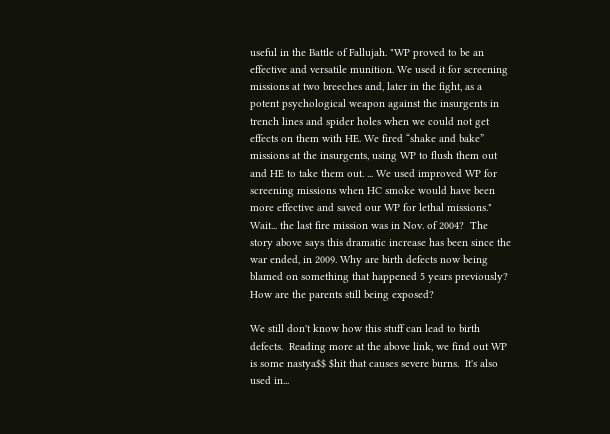useful in the Battle of Fallujah. "WP proved to be an effective and versatile munition. We used it for screening missions at two breeches and, later in the fight, as a potent psychological weapon against the insurgents in trench lines and spider holes when we could not get effects on them with HE. We fired “shake and bake” missions at the insurgents, using WP to flush them out and HE to take them out. ... We used improved WP for screening missions when HC smoke would have been more effective and saved our WP for lethal missions."
Wait... the last fire mission was in Nov. of 2004?  The story above says this dramatic increase has been since the war ended, in 2009. Why are birth defects now being blamed on something that happened 5 years previously?  How are the parents still being exposed?

We still don't know how this stuff can lead to birth defects.  Reading more at the above link, we find out WP is some nastya$$ $hit that causes severe burns.  It's also used in...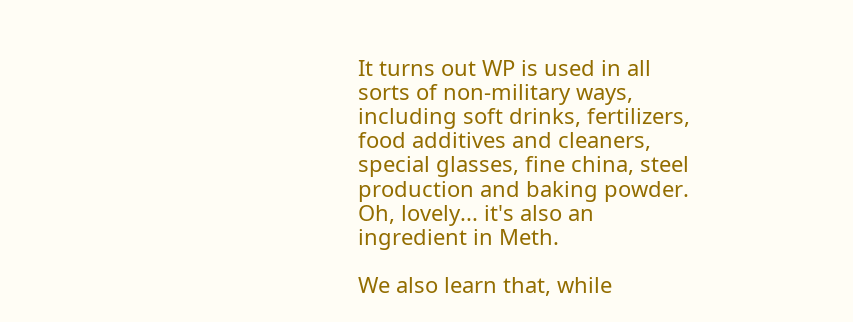It turns out WP is used in all sorts of non-military ways, including soft drinks, fertilizers, food additives and cleaners, special glasses, fine china, steel production and baking powder.  Oh, lovely... it's also an ingredient in Meth.

We also learn that, while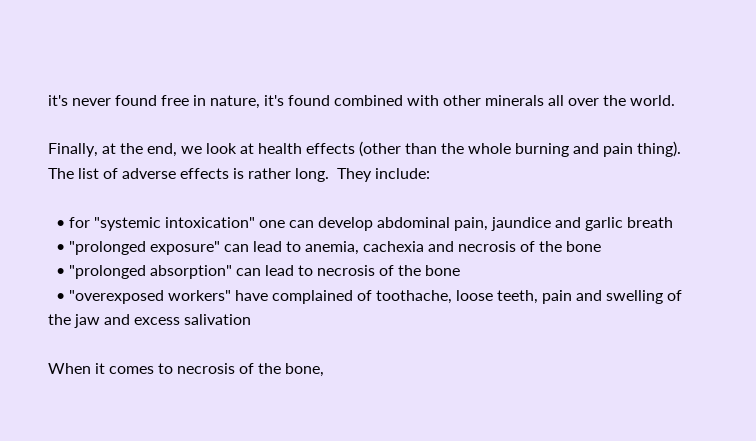it's never found free in nature, it's found combined with other minerals all over the world.

Finally, at the end, we look at health effects (other than the whole burning and pain thing).  The list of adverse effects is rather long.  They include:

  • for "systemic intoxication" one can develop abdominal pain, jaundice and garlic breath
  • "prolonged exposure" can lead to anemia, cachexia and necrosis of the bone
  • "prolonged absorption" can lead to necrosis of the bone
  • "overexposed workers" have complained of toothache, loose teeth, pain and swelling of the jaw and excess salivation

When it comes to necrosis of the bone,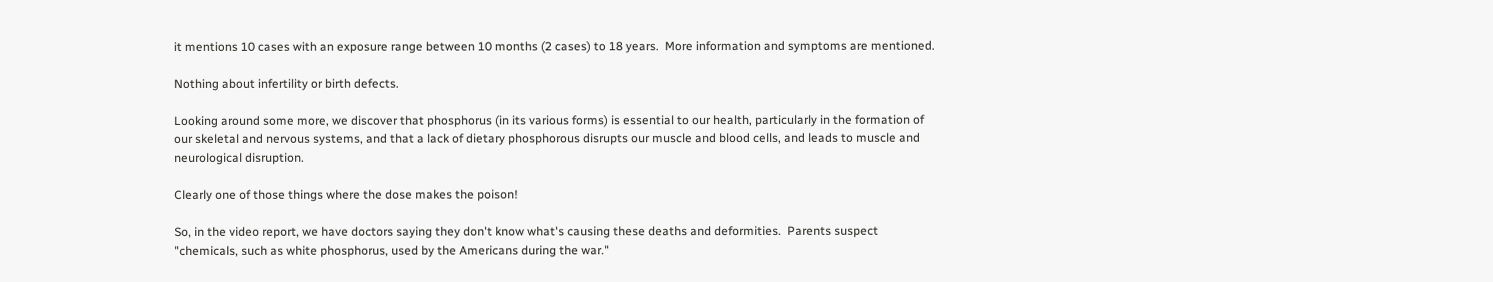it mentions 10 cases with an exposure range between 10 months (2 cases) to 18 years.  More information and symptoms are mentioned.

Nothing about infertility or birth defects.

Looking around some more, we discover that phosphorus (in its various forms) is essential to our health, particularly in the formation of our skeletal and nervous systems, and that a lack of dietary phosphorous disrupts our muscle and blood cells, and leads to muscle and neurological disruption.

Clearly one of those things where the dose makes the poison!

So, in the video report, we have doctors saying they don't know what's causing these deaths and deformities.  Parents suspect "chemicals, such as white phosphorus, used by the Americans during the war."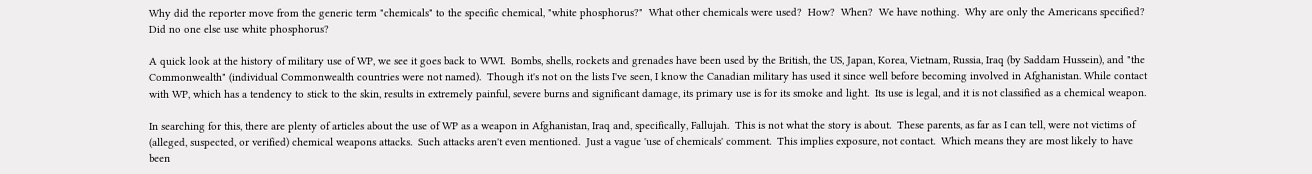Why did the reporter move from the generic term "chemicals" to the specific chemical, "white phosphorus?"  What other chemicals were used?  How?  When?  We have nothing.  Why are only the Americans specified?  Did no one else use white phosphorus?

A quick look at the history of military use of WP, we see it goes back to WWI.  Bombs, shells, rockets and grenades have been used by the British, the US, Japan, Korea, Vietnam, Russia, Iraq (by Saddam Hussein), and "the Commonwealth" (individual Commonwealth countries were not named).  Though it's not on the lists I've seen, I know the Canadian military has used it since well before becoming involved in Afghanistan. While contact with WP, which has a tendency to stick to the skin, results in extremely painful, severe burns and significant damage, its primary use is for its smoke and light.  Its use is legal, and it is not classified as a chemical weapon.

In searching for this, there are plenty of articles about the use of WP as a weapon in Afghanistan, Iraq and, specifically, Fallujah.  This is not what the story is about.  These parents, as far as I can tell, were not victims of (alleged, suspected, or verified) chemical weapons attacks.  Such attacks aren't even mentioned.  Just a vague 'use of chemicals' comment.  This implies exposure, not contact.  Which means they are most likely to have been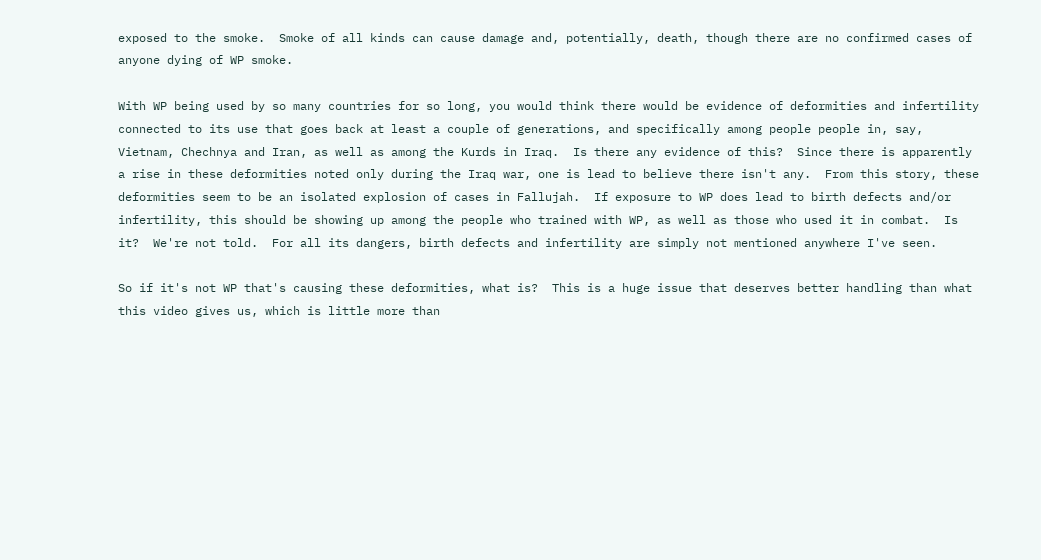exposed to the smoke.  Smoke of all kinds can cause damage and, potentially, death, though there are no confirmed cases of anyone dying of WP smoke.

With WP being used by so many countries for so long, you would think there would be evidence of deformities and infertility connected to its use that goes back at least a couple of generations, and specifically among people people in, say, Vietnam, Chechnya and Iran, as well as among the Kurds in Iraq.  Is there any evidence of this?  Since there is apparently a rise in these deformities noted only during the Iraq war, one is lead to believe there isn't any.  From this story, these deformities seem to be an isolated explosion of cases in Fallujah.  If exposure to WP does lead to birth defects and/or infertility, this should be showing up among the people who trained with WP, as well as those who used it in combat.  Is it?  We're not told.  For all its dangers, birth defects and infertility are simply not mentioned anywhere I've seen.

So if it's not WP that's causing these deformities, what is?  This is a huge issue that deserves better handling than what this video gives us, which is little more than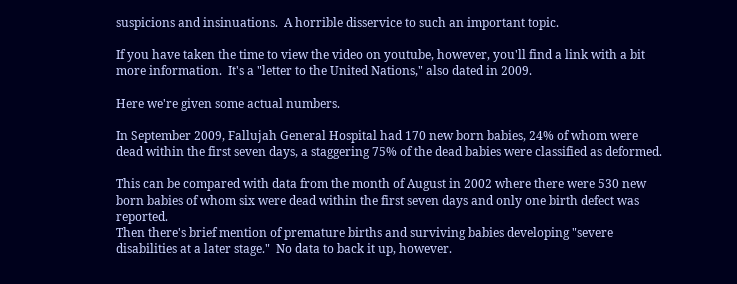suspicions and insinuations.  A horrible disservice to such an important topic.

If you have taken the time to view the video on youtube, however, you'll find a link with a bit more information.  It's a "letter to the United Nations," also dated in 2009.

Here we're given some actual numbers.

In September 2009, Fallujah General Hospital had 170 new born babies, 24% of whom were dead within the first seven days, a staggering 75% of the dead babies were classified as deformed.

This can be compared with data from the month of August in 2002 where there were 530 new born babies of whom six were dead within the first seven days and only one birth defect was reported.
Then there's brief mention of premature births and surviving babies developing "severe disabilities at a later stage."  No data to back it up, however.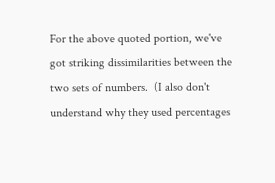For the above quoted portion, we've got striking dissimilarities between the two sets of numbers.  (I also don't understand why they used percentages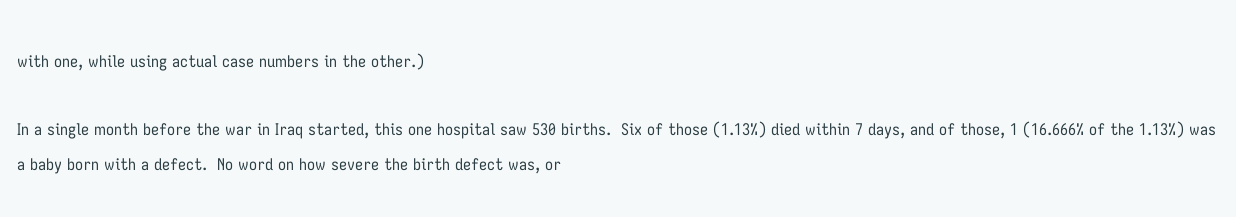with one, while using actual case numbers in the other.)

In a single month before the war in Iraq started, this one hospital saw 530 births.  Six of those (1.13%) died within 7 days, and of those, 1 (16.666% of the 1.13%) was a baby born with a defect.  No word on how severe the birth defect was, or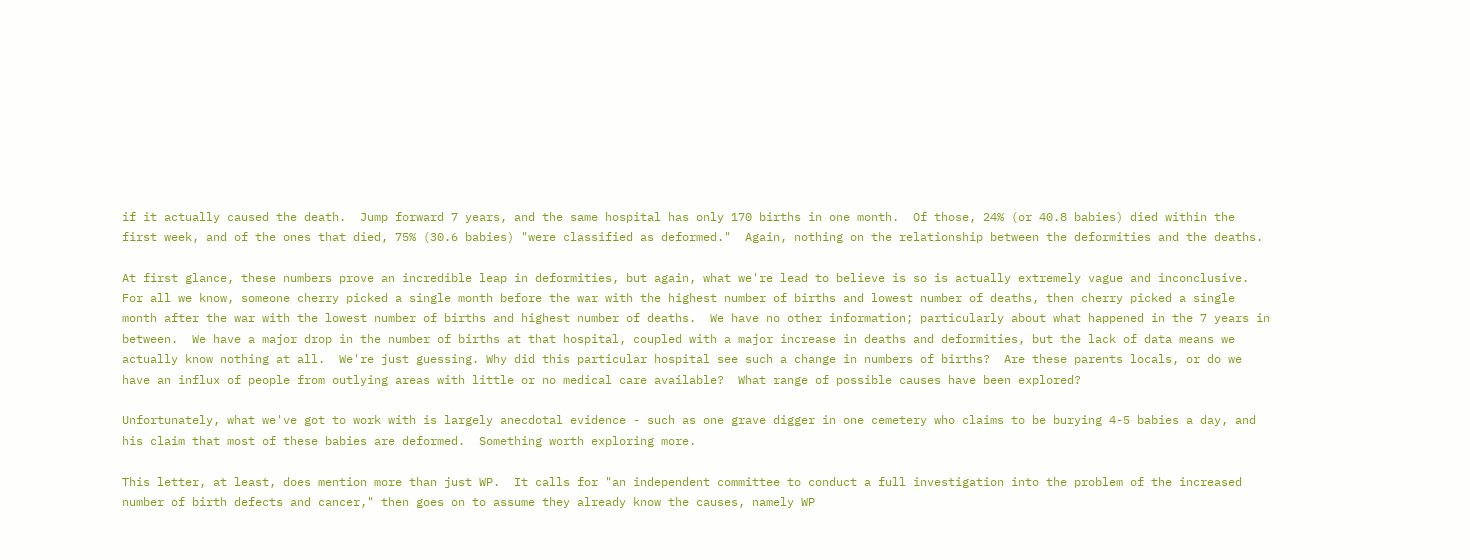if it actually caused the death.  Jump forward 7 years, and the same hospital has only 170 births in one month.  Of those, 24% (or 40.8 babies) died within the first week, and of the ones that died, 75% (30.6 babies) "were classified as deformed."  Again, nothing on the relationship between the deformities and the deaths.

At first glance, these numbers prove an incredible leap in deformities, but again, what we're lead to believe is so is actually extremely vague and inconclusive.  For all we know, someone cherry picked a single month before the war with the highest number of births and lowest number of deaths, then cherry picked a single month after the war with the lowest number of births and highest number of deaths.  We have no other information; particularly about what happened in the 7 years in between.  We have a major drop in the number of births at that hospital, coupled with a major increase in deaths and deformities, but the lack of data means we actually know nothing at all.  We're just guessing. Why did this particular hospital see such a change in numbers of births?  Are these parents locals, or do we have an influx of people from outlying areas with little or no medical care available?  What range of possible causes have been explored?

Unfortunately, what we've got to work with is largely anecdotal evidence - such as one grave digger in one cemetery who claims to be burying 4-5 babies a day, and his claim that most of these babies are deformed.  Something worth exploring more.

This letter, at least, does mention more than just WP.  It calls for "an independent committee to conduct a full investigation into the problem of the increased number of birth defects and cancer," then goes on to assume they already know the causes, namely WP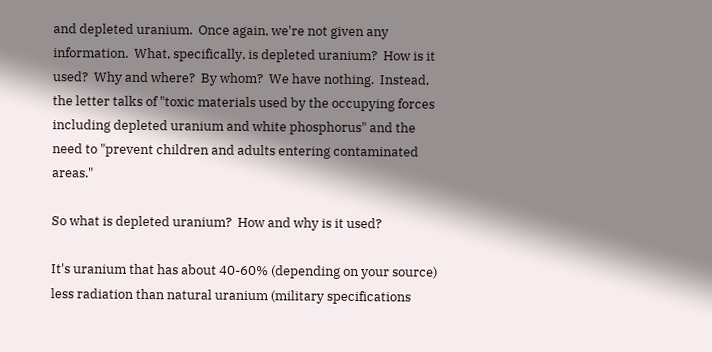and depleted uranium.  Once again, we're not given any information.  What, specifically, is depleted uranium?  How is it used?  Why and where?  By whom?  We have nothing.  Instead, the letter talks of "toxic materials used by the occupying forces including depleted uranium and white phosphorus" and the need to "prevent children and adults entering contaminated areas."

So what is depleted uranium?  How and why is it used?

It's uranium that has about 40-60% (depending on your source) less radiation than natural uranium (military specifications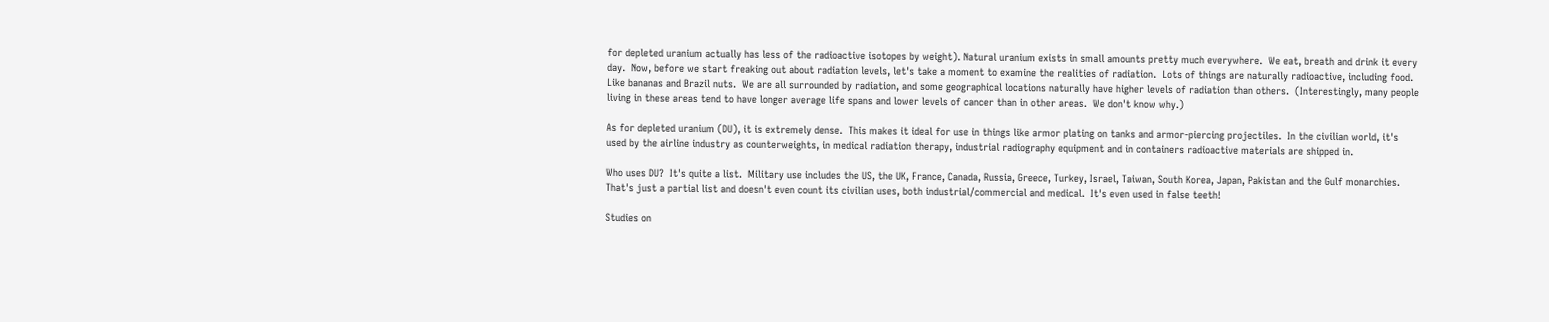for depleted uranium actually has less of the radioactive isotopes by weight). Natural uranium exists in small amounts pretty much everywhere.  We eat, breath and drink it every day.  Now, before we start freaking out about radiation levels, let's take a moment to examine the realities of radiation.  Lots of things are naturally radioactive, including food.  Like bananas and Brazil nuts.  We are all surrounded by radiation, and some geographical locations naturally have higher levels of radiation than others.  (Interestingly, many people living in these areas tend to have longer average life spans and lower levels of cancer than in other areas.  We don't know why.)

As for depleted uranium (DU), it is extremely dense.  This makes it ideal for use in things like armor plating on tanks and armor-piercing projectiles.  In the civilian world, it's used by the airline industry as counterweights, in medical radiation therapy, industrial radiography equipment and in containers radioactive materials are shipped in.

Who uses DU?  It's quite a list.  Military use includes the US, the UK, France, Canada, Russia, Greece, Turkey, Israel, Taiwan, South Korea, Japan, Pakistan and the Gulf monarchies.  That's just a partial list and doesn't even count its civilian uses, both industrial/commercial and medical.  It's even used in false teeth!

Studies on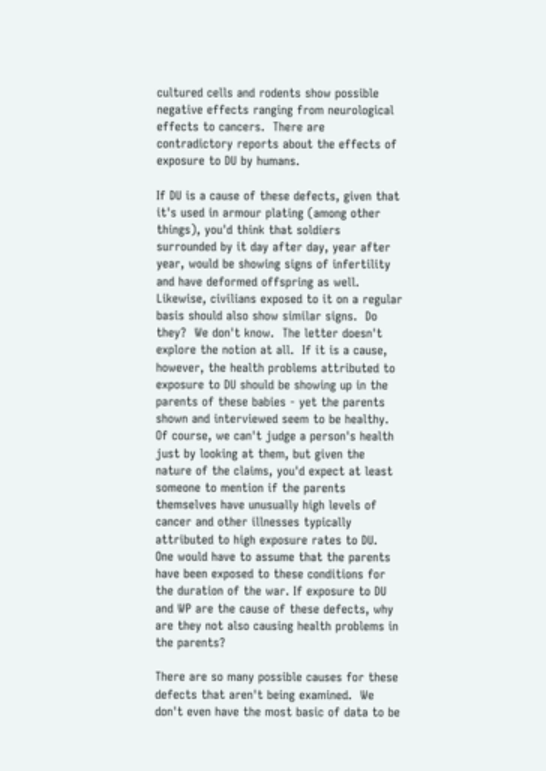cultured cells and rodents show possible negative effects ranging from neurological effects to cancers.  There are contradictory reports about the effects of exposure to DU by humans.

If DU is a cause of these defects, given that it's used in armour plating (among other things), you'd think that soldiers surrounded by it day after day, year after year, would be showing signs of infertility and have deformed offspring as well.  Likewise, civilians exposed to it on a regular basis should also show similar signs.  Do they?  We don't know.  The letter doesn't explore the notion at all.  If it is a cause, however, the health problems attributed to exposure to DU should be showing up in the parents of these babies - yet the parents shown and interviewed seem to be healthy.  Of course, we can't judge a person's health just by looking at them, but given the nature of the claims, you'd expect at least someone to mention if the parents themselves have unusually high levels of cancer and other illnesses typically attributed to high exposure rates to DU.  One would have to assume that the parents have been exposed to these conditions for the duration of the war. If exposure to DU and WP are the cause of these defects, why are they not also causing health problems in the parents?

There are so many possible causes for these defects that aren't being examined.  We don't even have the most basic of data to be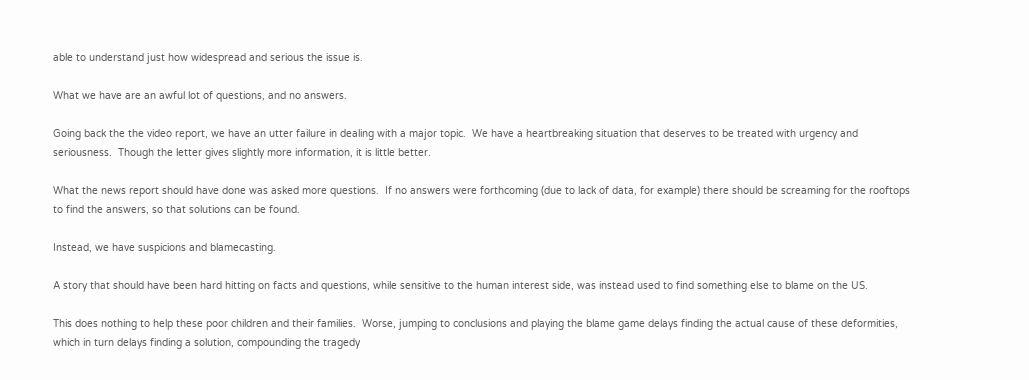able to understand just how widespread and serious the issue is.

What we have are an awful lot of questions, and no answers.

Going back the the video report, we have an utter failure in dealing with a major topic.  We have a heartbreaking situation that deserves to be treated with urgency and seriousness.  Though the letter gives slightly more information, it is little better.

What the news report should have done was asked more questions.  If no answers were forthcoming (due to lack of data, for example) there should be screaming for the rooftops to find the answers, so that solutions can be found.

Instead, we have suspicions and blamecasting.

A story that should have been hard hitting on facts and questions, while sensitive to the human interest side, was instead used to find something else to blame on the US.

This does nothing to help these poor children and their families.  Worse, jumping to conclusions and playing the blame game delays finding the actual cause of these deformities, which in turn delays finding a solution, compounding the tragedy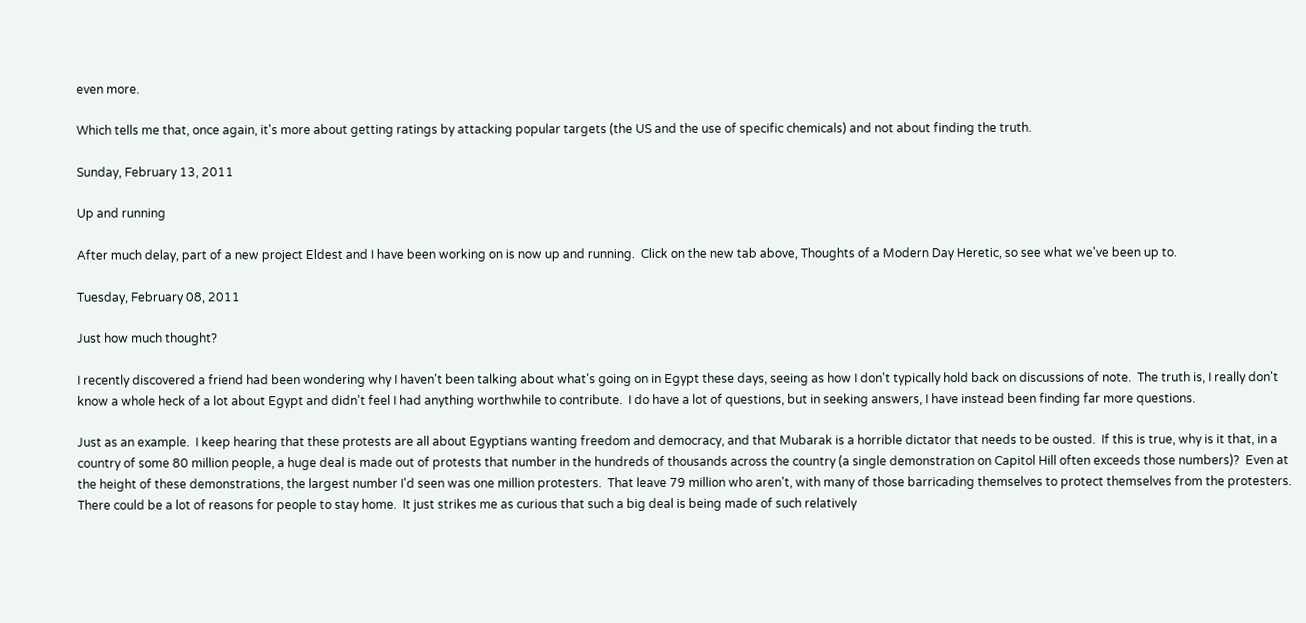even more.

Which tells me that, once again, it's more about getting ratings by attacking popular targets (the US and the use of specific chemicals) and not about finding the truth.

Sunday, February 13, 2011

Up and running

After much delay, part of a new project Eldest and I have been working on is now up and running.  Click on the new tab above, Thoughts of a Modern Day Heretic, so see what we've been up to.

Tuesday, February 08, 2011

Just how much thought?

I recently discovered a friend had been wondering why I haven't been talking about what's going on in Egypt these days, seeing as how I don't typically hold back on discussions of note.  The truth is, I really don't know a whole heck of a lot about Egypt and didn't feel I had anything worthwhile to contribute.  I do have a lot of questions, but in seeking answers, I have instead been finding far more questions.

Just as an example.  I keep hearing that these protests are all about Egyptians wanting freedom and democracy, and that Mubarak is a horrible dictator that needs to be ousted.  If this is true, why is it that, in a country of some 80 million people, a huge deal is made out of protests that number in the hundreds of thousands across the country (a single demonstration on Capitol Hill often exceeds those numbers)?  Even at the height of these demonstrations, the largest number I'd seen was one million protesters.  That leave 79 million who aren't, with many of those barricading themselves to protect themselves from the protesters.  There could be a lot of reasons for people to stay home.  It just strikes me as curious that such a big deal is being made of such relatively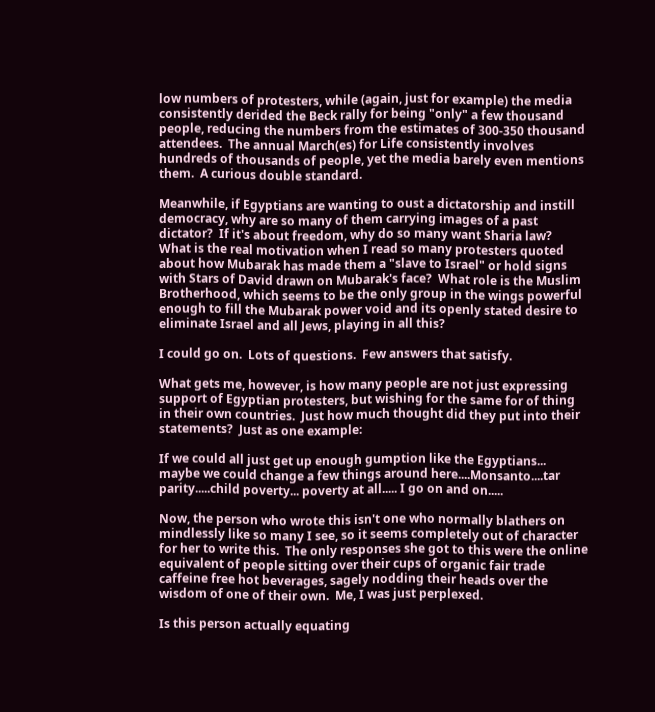low numbers of protesters, while (again, just for example) the media consistently derided the Beck rally for being "only" a few thousand people, reducing the numbers from the estimates of 300-350 thousand attendees.  The annual March(es) for Life consistently involves hundreds of thousands of people, yet the media barely even mentions them.  A curious double standard.

Meanwhile, if Egyptians are wanting to oust a dictatorship and instill democracy, why are so many of them carrying images of a past dictator?  If it's about freedom, why do so many want Sharia law?  What is the real motivation when I read so many protesters quoted about how Mubarak has made them a "slave to Israel" or hold signs with Stars of David drawn on Mubarak's face?  What role is the Muslim Brotherhood, which seems to be the only group in the wings powerful enough to fill the Mubarak power void and its openly stated desire to eliminate Israel and all Jews, playing in all this?

I could go on.  Lots of questions.  Few answers that satisfy.

What gets me, however, is how many people are not just expressing support of Egyptian protesters, but wishing for the same for of thing in their own countries.  Just how much thought did they put into their statements?  Just as one example:

If we could all just get up enough gumption like the Egyptians... maybe we could change a few things around here....Monsanto....tar parity.....child poverty... poverty at all..... I go on and on.....

Now, the person who wrote this isn't one who normally blathers on mindlessly like so many I see, so it seems completely out of character for her to write this.  The only responses she got to this were the online equivalent of people sitting over their cups of organic fair trade caffeine free hot beverages, sagely nodding their heads over the wisdom of one of their own.  Me, I was just perplexed.

Is this person actually equating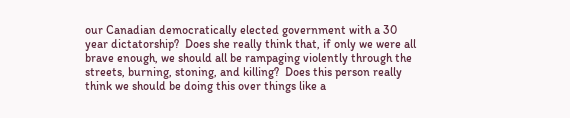our Canadian democratically elected government with a 30 year dictatorship?  Does she really think that, if only we were all brave enough, we should all be rampaging violently through the streets, burning, stoning, and killing?  Does this person really think we should be doing this over things like a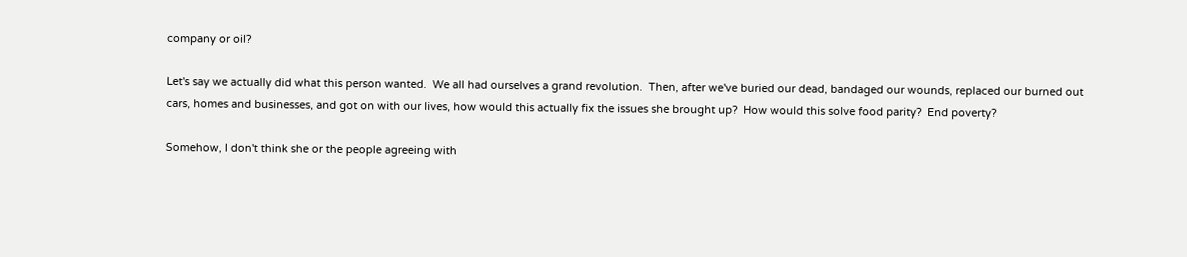company or oil?

Let's say we actually did what this person wanted.  We all had ourselves a grand revolution.  Then, after we've buried our dead, bandaged our wounds, replaced our burned out cars, homes and businesses, and got on with our lives, how would this actually fix the issues she brought up?  How would this solve food parity?  End poverty?

Somehow, I don't think she or the people agreeing with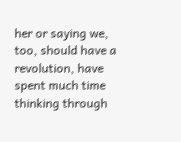her or saying we, too, should have a revolution, have spent much time thinking through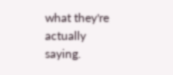what they're actually saying.